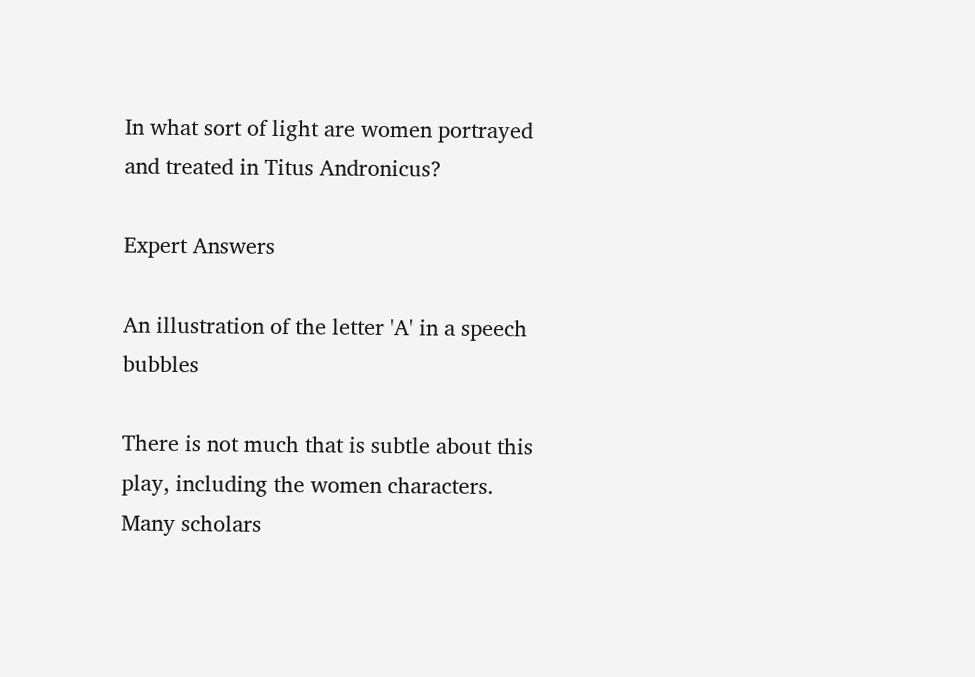In what sort of light are women portrayed and treated in Titus Andronicus?

Expert Answers

An illustration of the letter 'A' in a speech bubbles

There is not much that is subtle about this play, including the women characters.  Many scholars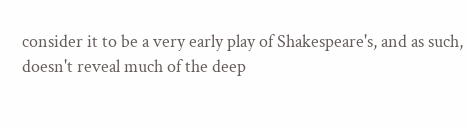consider it to be a very early play of Shakespeare's, and as such, doesn't reveal much of the deep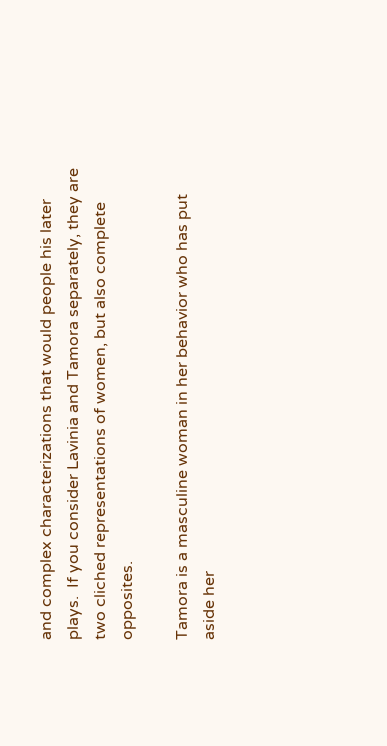and complex characterizations that would people his later plays.  If you consider Lavinia and Tamora separately, they are two cliched representations of women, but also complete opposites.

Tamora is a masculine woman in her behavior who has put aside her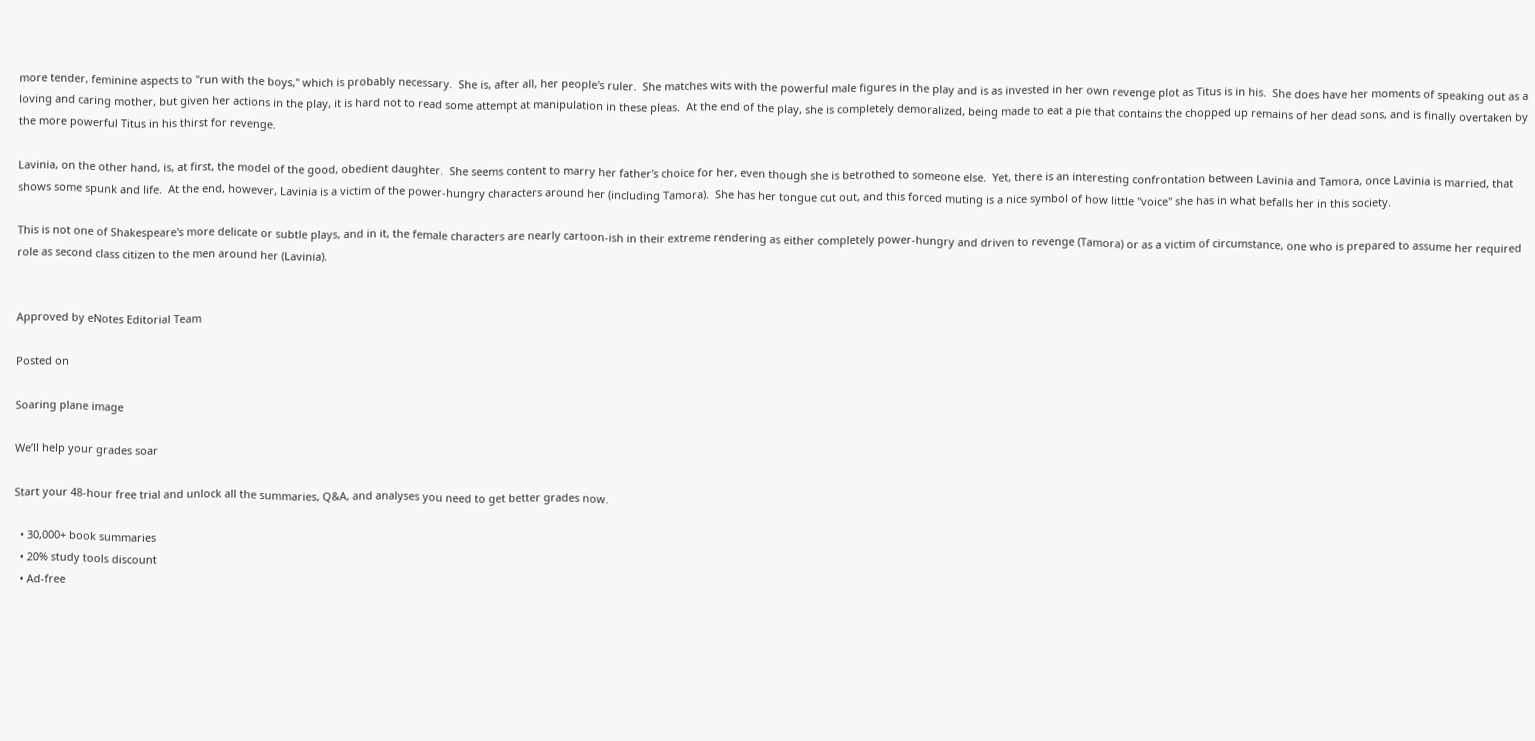more tender, feminine aspects to "run with the boys," which is probably necessary.  She is, after all, her people's ruler.  She matches wits with the powerful male figures in the play and is as invested in her own revenge plot as Titus is in his.  She does have her moments of speaking out as a loving and caring mother, but given her actions in the play, it is hard not to read some attempt at manipulation in these pleas.  At the end of the play, she is completely demoralized, being made to eat a pie that contains the chopped up remains of her dead sons, and is finally overtaken by the more powerful Titus in his thirst for revenge.

Lavinia, on the other hand, is, at first, the model of the good, obedient daughter.  She seems content to marry her father's choice for her, even though she is betrothed to someone else.  Yet, there is an interesting confrontation between Lavinia and Tamora, once Lavinia is married, that shows some spunk and life.  At the end, however, Lavinia is a victim of the power-hungry characters around her (including Tamora).  She has her tongue cut out, and this forced muting is a nice symbol of how little "voice" she has in what befalls her in this society.

This is not one of Shakespeare's more delicate or subtle plays, and in it, the female characters are nearly cartoon-ish in their extreme rendering as either completely power-hungry and driven to revenge (Tamora) or as a victim of circumstance, one who is prepared to assume her required role as second class citizen to the men around her (Lavinia).


Approved by eNotes Editorial Team

Posted on

Soaring plane image

We’ll help your grades soar

Start your 48-hour free trial and unlock all the summaries, Q&A, and analyses you need to get better grades now.

  • 30,000+ book summaries
  • 20% study tools discount
  • Ad-free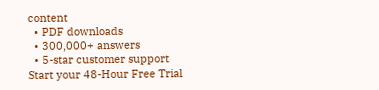content
  • PDF downloads
  • 300,000+ answers
  • 5-star customer support
Start your 48-Hour Free Trial